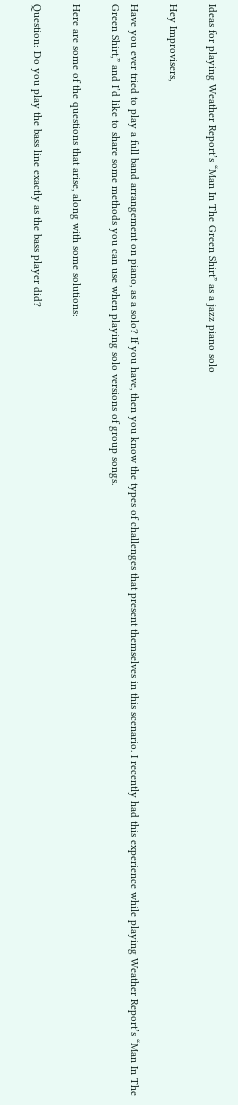Ideas for playing Weather Report’s “Man In The Green Shirt” as a jazz piano solo

Hey Improvisers,

Have you ever tried to play a full band arrangement on piano, as a solo? If you have, then you know the types of challenges that present themselves in this scenario. I recently had this experience while playing Weather Report’s “Man In The Green Shirt,” and I’d like to share some methods you can use when playing solo versions of group songs.

Here are some of the questions that arise, along with some solutions:

Question: Do you play the bass line exactly as the bass player did?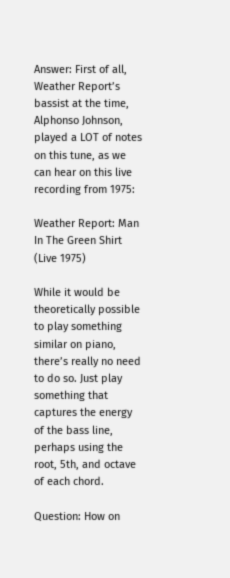Answer: First of all, Weather Report’s bassist at the time, Alphonso Johnson, played a LOT of notes on this tune, as we can hear on this live recording from 1975:

Weather Report: Man In The Green Shirt (Live 1975)

While it would be theoretically possible to play something similar on piano, there’s really no need to do so. Just play something that captures the energy of the bass line, perhaps using the root, 5th, and octave of each chord.

Question: How on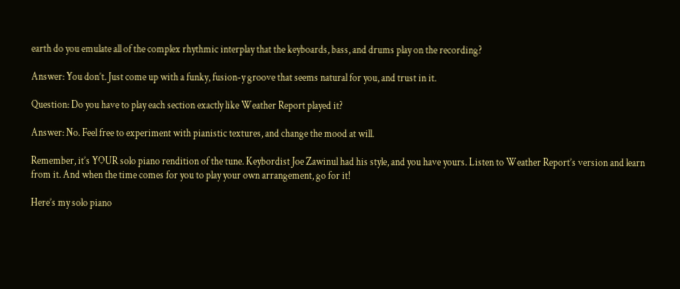earth do you emulate all of the complex rhythmic interplay that the keyboards, bass, and drums play on the recording?

Answer: You don’t. Just come up with a funky, fusion-y groove that seems natural for you, and trust in it.

Question: Do you have to play each section exactly like Weather Report played it?

Answer: No. Feel free to experiment with pianistic textures, and change the mood at will.

Remember, it’s YOUR solo piano rendition of the tune. Keybordist Joe Zawinul had his style, and you have yours. Listen to Weather Report’s version and learn from it. And when the time comes for you to play your own arrangement, go for it!

Here’s my solo piano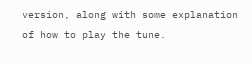version, along with some explanation of how to play the tune.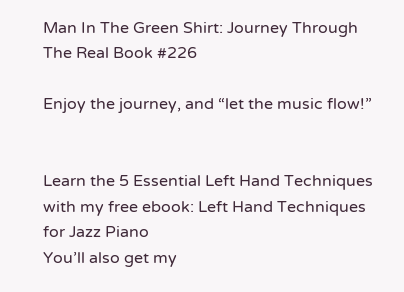Man In The Green Shirt: Journey Through The Real Book #226

Enjoy the journey, and “let the music flow!”


Learn the 5 Essential Left Hand Techniques with my free ebook: Left Hand Techniques for Jazz Piano
You’ll also get my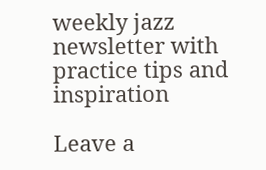weekly jazz newsletter with practice tips and inspiration

Leave a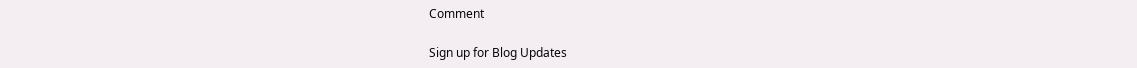Comment

Sign up for Blog Updates